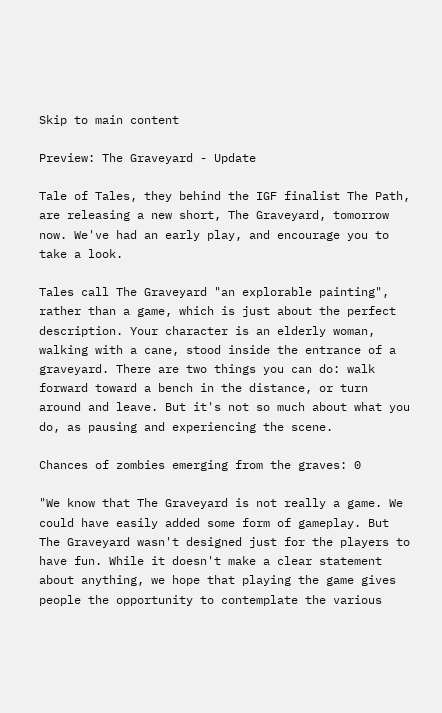Skip to main content

Preview: The Graveyard - Update

Tale of Tales, they behind the IGF finalist The Path, are releasing a new short, The Graveyard, tomorrow now. We've had an early play, and encourage you to take a look.

Tales call The Graveyard "an explorable painting", rather than a game, which is just about the perfect description. Your character is an elderly woman, walking with a cane, stood inside the entrance of a graveyard. There are two things you can do: walk forward toward a bench in the distance, or turn around and leave. But it's not so much about what you do, as pausing and experiencing the scene.

Chances of zombies emerging from the graves: 0

"We know that The Graveyard is not really a game. We could have easily added some form of gameplay. But The Graveyard wasn't designed just for the players to have fun. While it doesn't make a clear statement about anything, we hope that playing the game gives people the opportunity to contemplate the various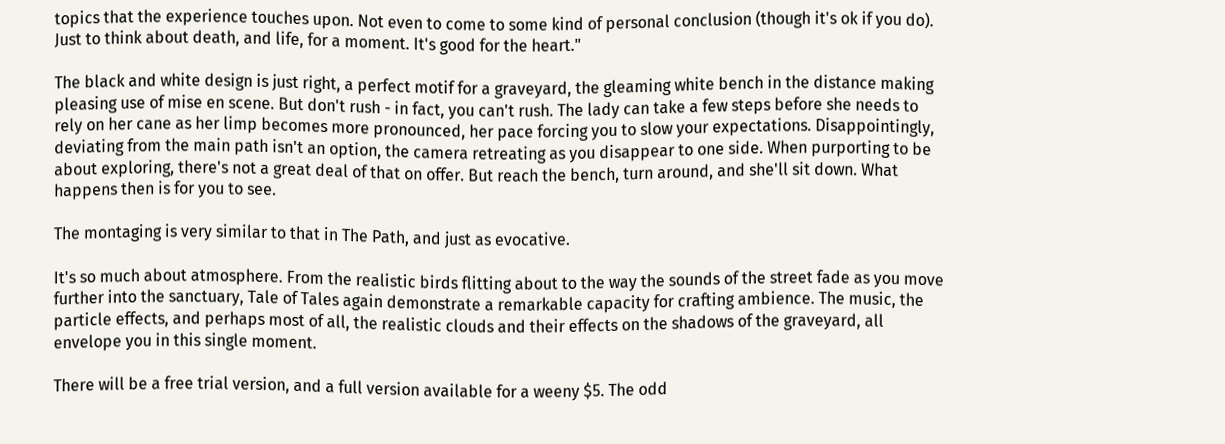topics that the experience touches upon. Not even to come to some kind of personal conclusion (though it's ok if you do). Just to think about death, and life, for a moment. It's good for the heart."

The black and white design is just right, a perfect motif for a graveyard, the gleaming white bench in the distance making pleasing use of mise en scene. But don't rush - in fact, you can't rush. The lady can take a few steps before she needs to rely on her cane as her limp becomes more pronounced, her pace forcing you to slow your expectations. Disappointingly, deviating from the main path isn't an option, the camera retreating as you disappear to one side. When purporting to be about exploring, there's not a great deal of that on offer. But reach the bench, turn around, and she'll sit down. What happens then is for you to see.

The montaging is very similar to that in The Path, and just as evocative.

It's so much about atmosphere. From the realistic birds flitting about to the way the sounds of the street fade as you move further into the sanctuary, Tale of Tales again demonstrate a remarkable capacity for crafting ambience. The music, the particle effects, and perhaps most of all, the realistic clouds and their effects on the shadows of the graveyard, all envelope you in this single moment.

There will be a free trial version, and a full version available for a weeny $5. The odd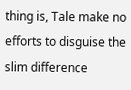thing is, Tale make no efforts to disguise the slim difference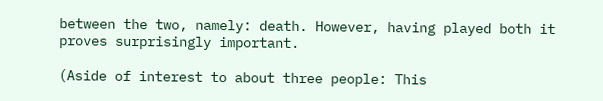between the two, namely: death. However, having played both it proves surprisingly important.

(Aside of interest to about three people: This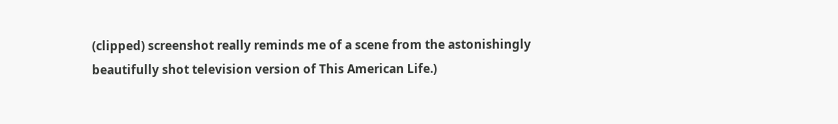(clipped) screenshot really reminds me of a scene from the astonishingly beautifully shot television version of This American Life.)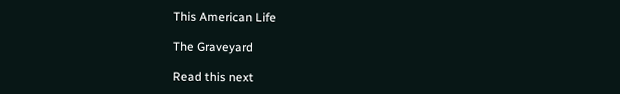This American Life

The Graveyard

Read this next